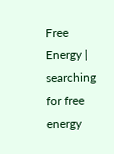Free Energy | searching for free energy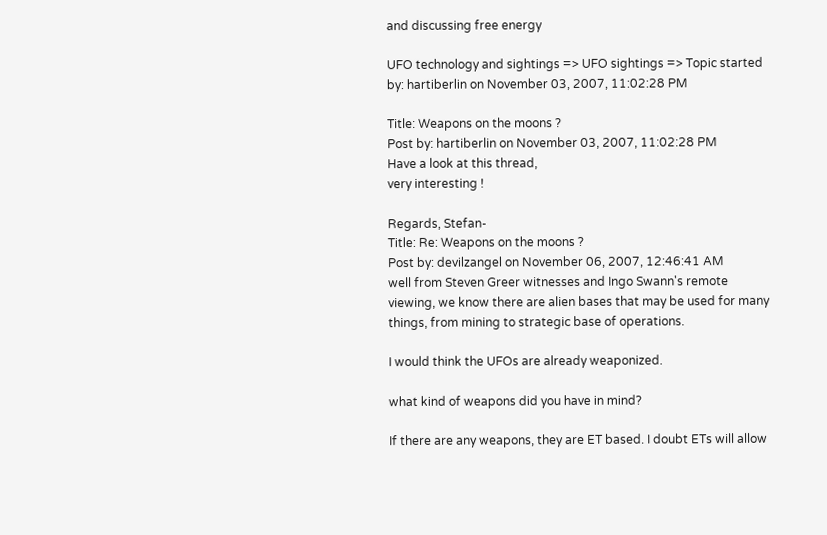and discussing free energy

UFO technology and sightings => UFO sightings => Topic started by: hartiberlin on November 03, 2007, 11:02:28 PM

Title: Weapons on the moons ?
Post by: hartiberlin on November 03, 2007, 11:02:28 PM
Have a look at this thread,
very interesting !

Regards, Stefan-
Title: Re: Weapons on the moons ?
Post by: devilzangel on November 06, 2007, 12:46:41 AM
well from Steven Greer witnesses and Ingo Swann's remote viewing, we know there are alien bases that may be used for many things, from mining to strategic base of operations.

I would think the UFOs are already weaponized.

what kind of weapons did you have in mind?

If there are any weapons, they are ET based. I doubt ETs will allow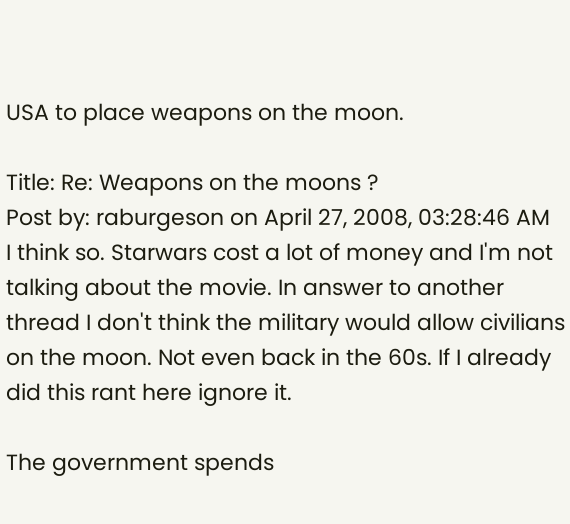USA to place weapons on the moon.

Title: Re: Weapons on the moons ?
Post by: raburgeson on April 27, 2008, 03:28:46 AM
I think so. Starwars cost a lot of money and I'm not talking about the movie. In answer to another thread I don't think the military would allow civilians on the moon. Not even back in the 60s. If I already did this rant here ignore it.

The government spends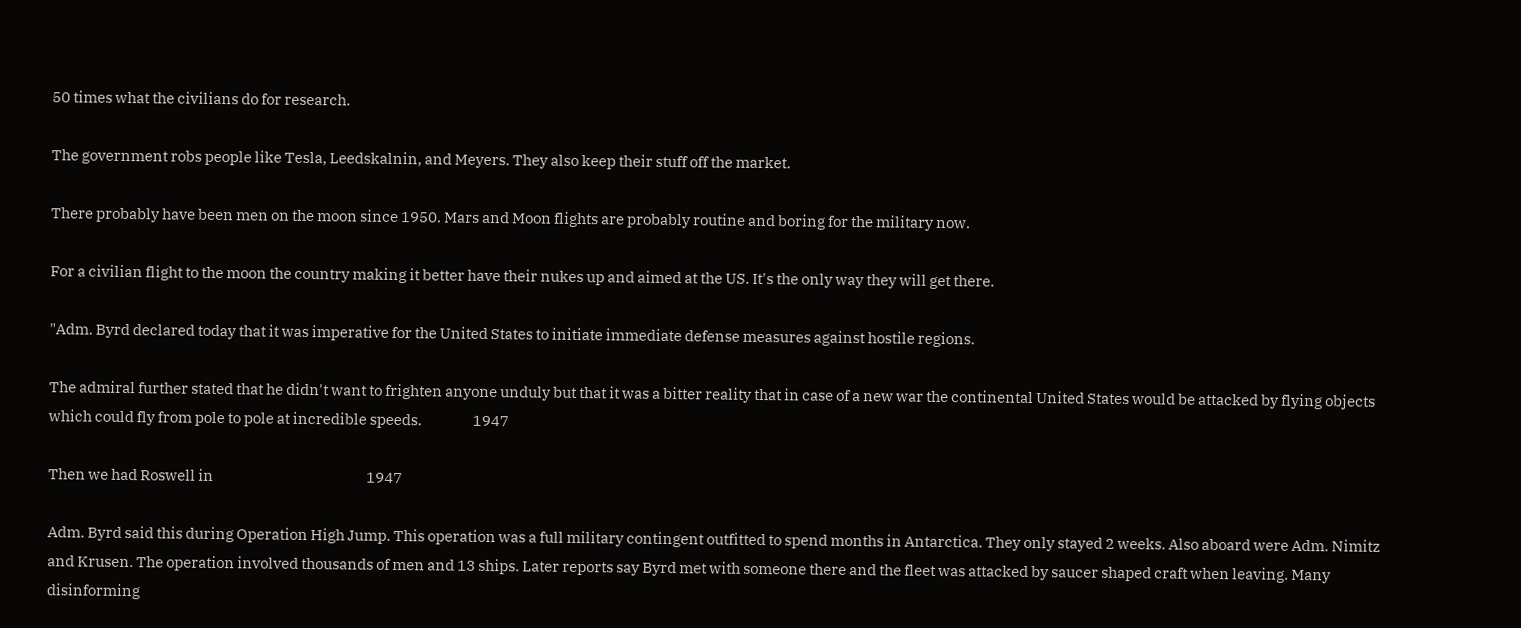50 times what the civilians do for research.

The government robs people like Tesla, Leedskalnin, and Meyers. They also keep their stuff off the market.

There probably have been men on the moon since 1950. Mars and Moon flights are probably routine and boring for the military now.

For a civilian flight to the moon the country making it better have their nukes up and aimed at the US. It's the only way they will get there.

"Adm. Byrd declared today that it was imperative for the United States to initiate immediate defense measures against hostile regions.

The admiral further stated that he didn't want to frighten anyone unduly but that it was a bitter reality that in case of a new war the continental United States would be attacked by flying objects which could fly from pole to pole at incredible speeds.                 1947

Then we had Roswell in                                                   1947

Adm. Byrd said this during Operation High Jump. This operation was a full military contingent outfitted to spend months in Antarctica. They only stayed 2 weeks. Also aboard were Adm. Nimitz and Krusen. The operation involved thousands of men and 13 ships. Later reports say Byrd met with someone there and the fleet was attacked by saucer shaped craft when leaving. Many disinforming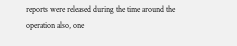reports were released during the time around the operation also, one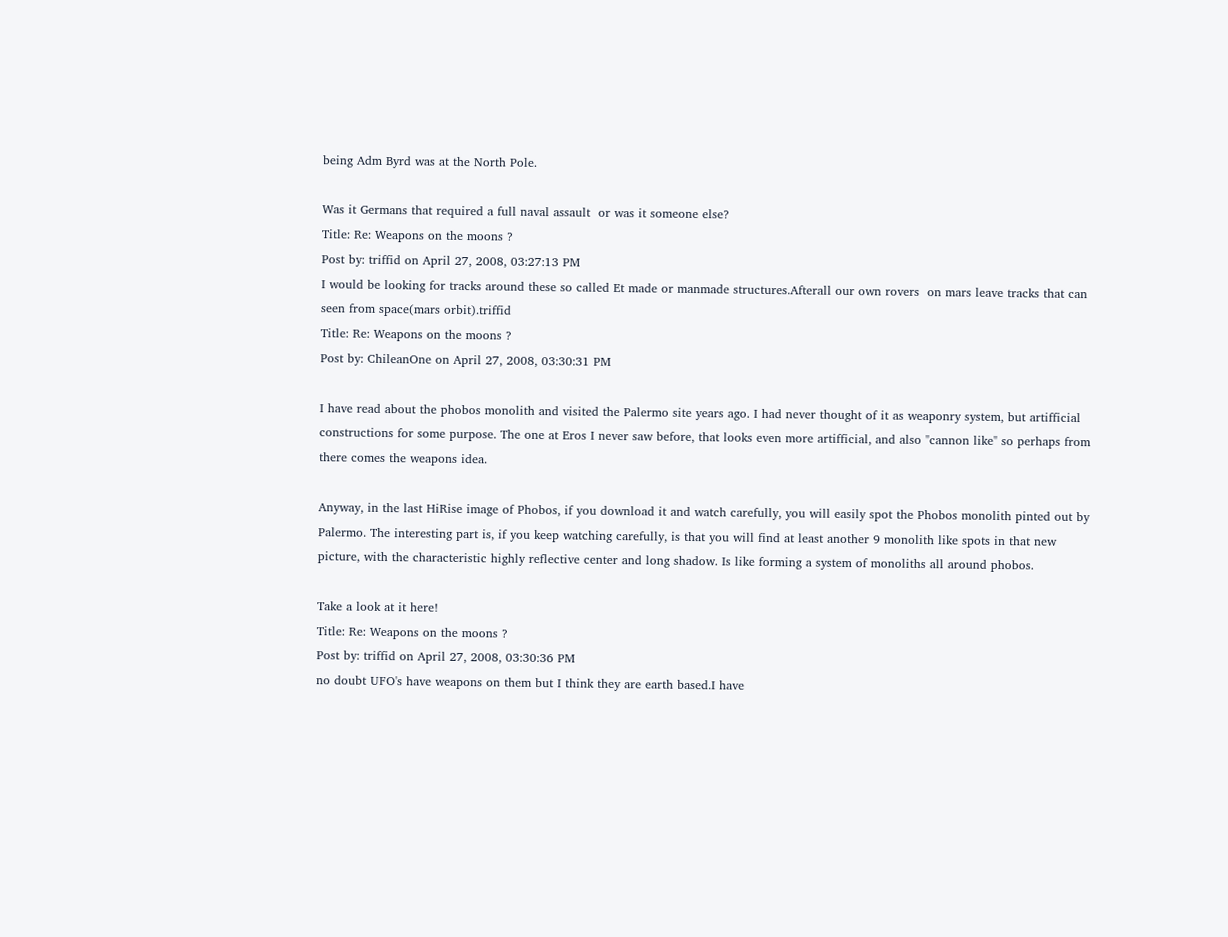being Adm Byrd was at the North Pole.

Was it Germans that required a full naval assault  or was it someone else?
Title: Re: Weapons on the moons ?
Post by: triffid on April 27, 2008, 03:27:13 PM
I would be looking for tracks around these so called Et made or manmade structures.Afterall our own rovers  on mars leave tracks that can seen from space(mars orbit).triffid
Title: Re: Weapons on the moons ?
Post by: ChileanOne on April 27, 2008, 03:30:31 PM

I have read about the phobos monolith and visited the Palermo site years ago. I had never thought of it as weaponry system, but artifficial constructions for some purpose. The one at Eros I never saw before, that looks even more artifficial, and also "cannon like" so perhaps from there comes the weapons idea.

Anyway, in the last HiRise image of Phobos, if you download it and watch carefully, you will easily spot the Phobos monolith pinted out by Palermo. The interesting part is, if you keep watching carefully, is that you will find at least another 9 monolith like spots in that new picture, with the characteristic highly reflective center and long shadow. Is like forming a system of monoliths all around phobos.

Take a look at it here!
Title: Re: Weapons on the moons ?
Post by: triffid on April 27, 2008, 03:30:36 PM
no doubt UFO's have weapons on them but I think they are earth based.I have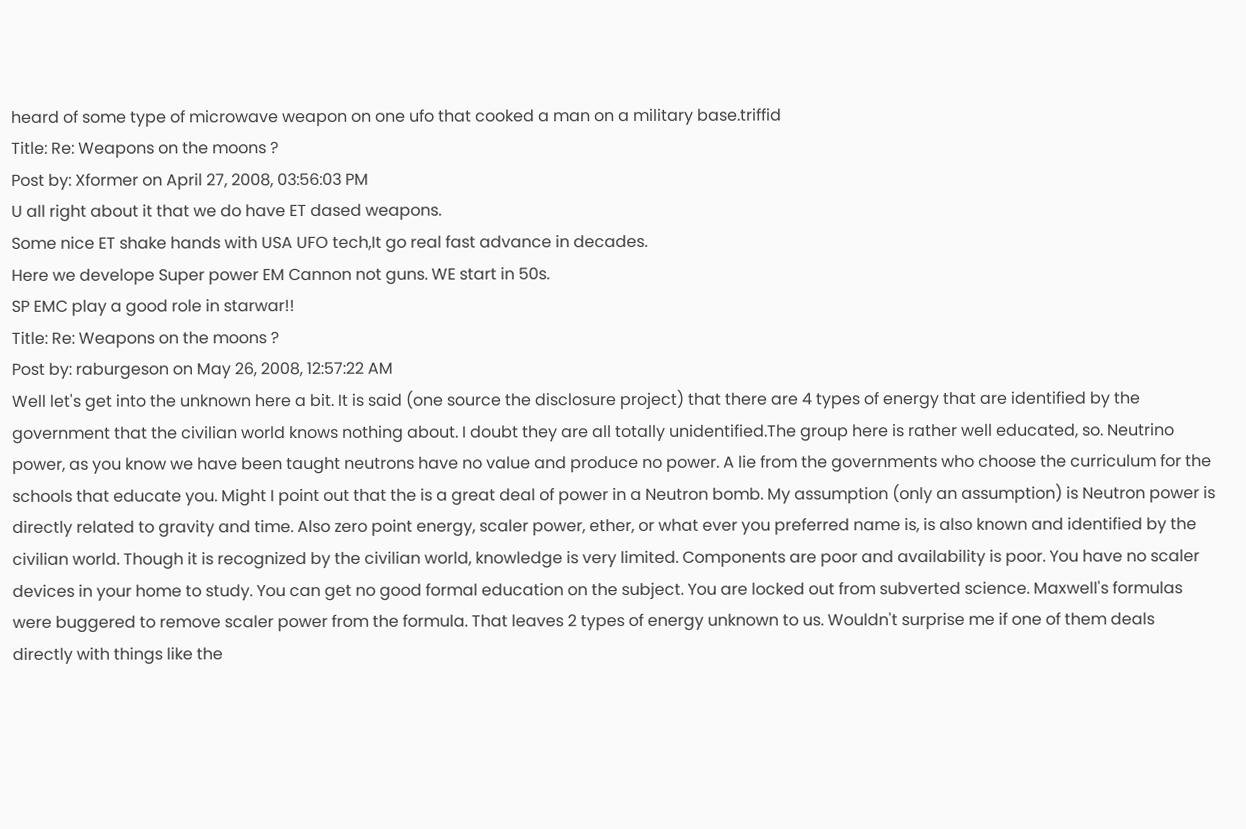heard of some type of microwave weapon on one ufo that cooked a man on a military base.triffid
Title: Re: Weapons on the moons ?
Post by: Xformer on April 27, 2008, 03:56:03 PM
U all right about it that we do have ET dased weapons.
Some nice ET shake hands with USA UFO tech,It go real fast advance in decades.
Here we develope Super power EM Cannon not guns. WE start in 50s.
SP EMC play a good role in starwar!!
Title: Re: Weapons on the moons ?
Post by: raburgeson on May 26, 2008, 12:57:22 AM
Well let's get into the unknown here a bit. It is said (one source the disclosure project) that there are 4 types of energy that are identified by the government that the civilian world knows nothing about. I doubt they are all totally unidentified.The group here is rather well educated, so. Neutrino power, as you know we have been taught neutrons have no value and produce no power. A lie from the governments who choose the curriculum for the schools that educate you. Might I point out that the is a great deal of power in a Neutron bomb. My assumption (only an assumption) is Neutron power is directly related to gravity and time. Also zero point energy, scaler power, ether, or what ever you preferred name is, is also known and identified by the civilian world. Though it is recognized by the civilian world, knowledge is very limited. Components are poor and availability is poor. You have no scaler devices in your home to study. You can get no good formal education on the subject. You are locked out from subverted science. Maxwell's formulas were buggered to remove scaler power from the formula. That leaves 2 types of energy unknown to us. Wouldn't surprise me if one of them deals directly with things like the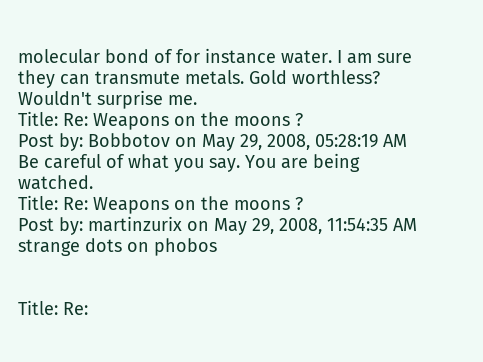molecular bond of for instance water. I am sure they can transmute metals. Gold worthless? Wouldn't surprise me.
Title: Re: Weapons on the moons ?
Post by: Bobbotov on May 29, 2008, 05:28:19 AM
Be careful of what you say. You are being watched.
Title: Re: Weapons on the moons ?
Post by: martinzurix on May 29, 2008, 11:54:35 AM
strange dots on phobos


Title: Re: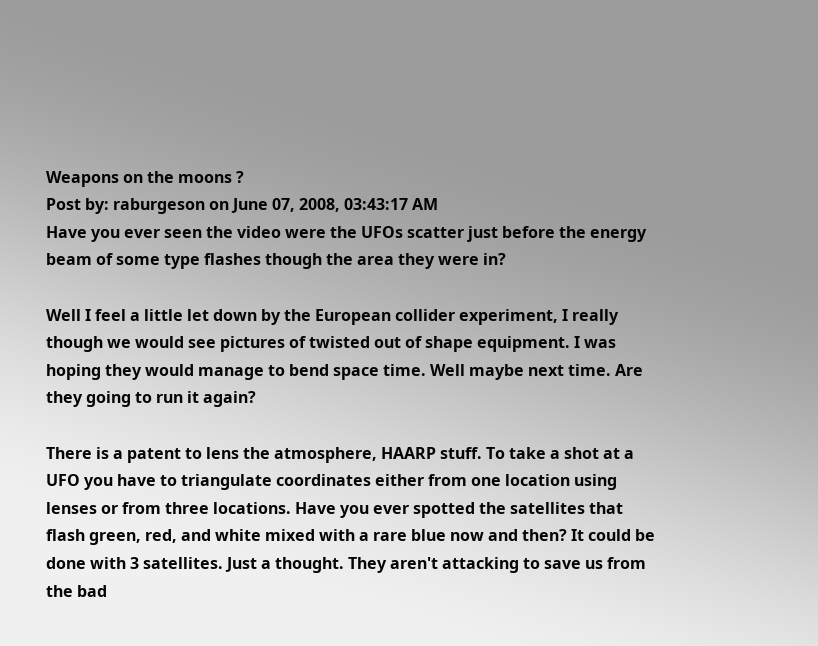Weapons on the moons ?
Post by: raburgeson on June 07, 2008, 03:43:17 AM
Have you ever seen the video were the UFOs scatter just before the energy beam of some type flashes though the area they were in?

Well I feel a little let down by the European collider experiment, I really though we would see pictures of twisted out of shape equipment. I was hoping they would manage to bend space time. Well maybe next time. Are they going to run it again?

There is a patent to lens the atmosphere, HAARP stuff. To take a shot at a UFO you have to triangulate coordinates either from one location using lenses or from three locations. Have you ever spotted the satellites that flash green, red, and white mixed with a rare blue now and then? It could be done with 3 satellites. Just a thought. They aren't attacking to save us from the bad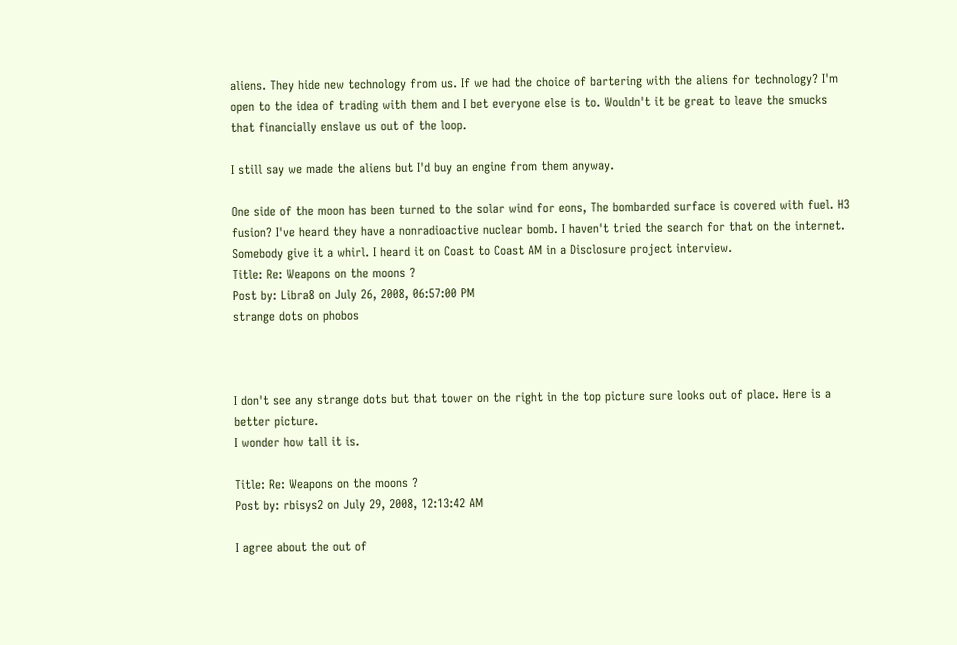aliens. They hide new technology from us. If we had the choice of bartering with the aliens for technology? I'm open to the idea of trading with them and I bet everyone else is to. Wouldn't it be great to leave the smucks that financially enslave us out of the loop.

I still say we made the aliens but I'd buy an engine from them anyway.

One side of the moon has been turned to the solar wind for eons, The bombarded surface is covered with fuel. H3 fusion? I've heard they have a nonradioactive nuclear bomb. I haven't tried the search for that on the internet. Somebody give it a whirl. I heard it on Coast to Coast AM in a Disclosure project interview.
Title: Re: Weapons on the moons ?
Post by: Libra8 on July 26, 2008, 06:57:00 PM
strange dots on phobos



I don't see any strange dots but that tower on the right in the top picture sure looks out of place. Here is a better picture.
I wonder how tall it is.

Title: Re: Weapons on the moons ?
Post by: rbisys2 on July 29, 2008, 12:13:42 AM

I agree about the out of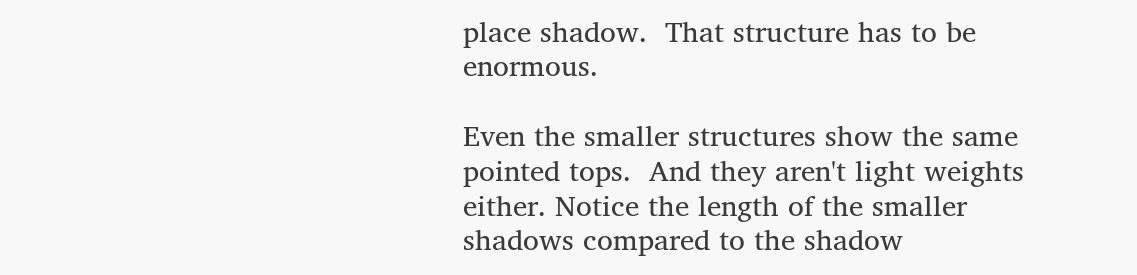place shadow.  That structure has to be enormous.

Even the smaller structures show the same pointed tops.  And they aren't light weights either. Notice the length of the smaller shadows compared to the shadow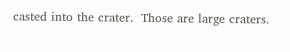casted into the crater.  Those are large craters.